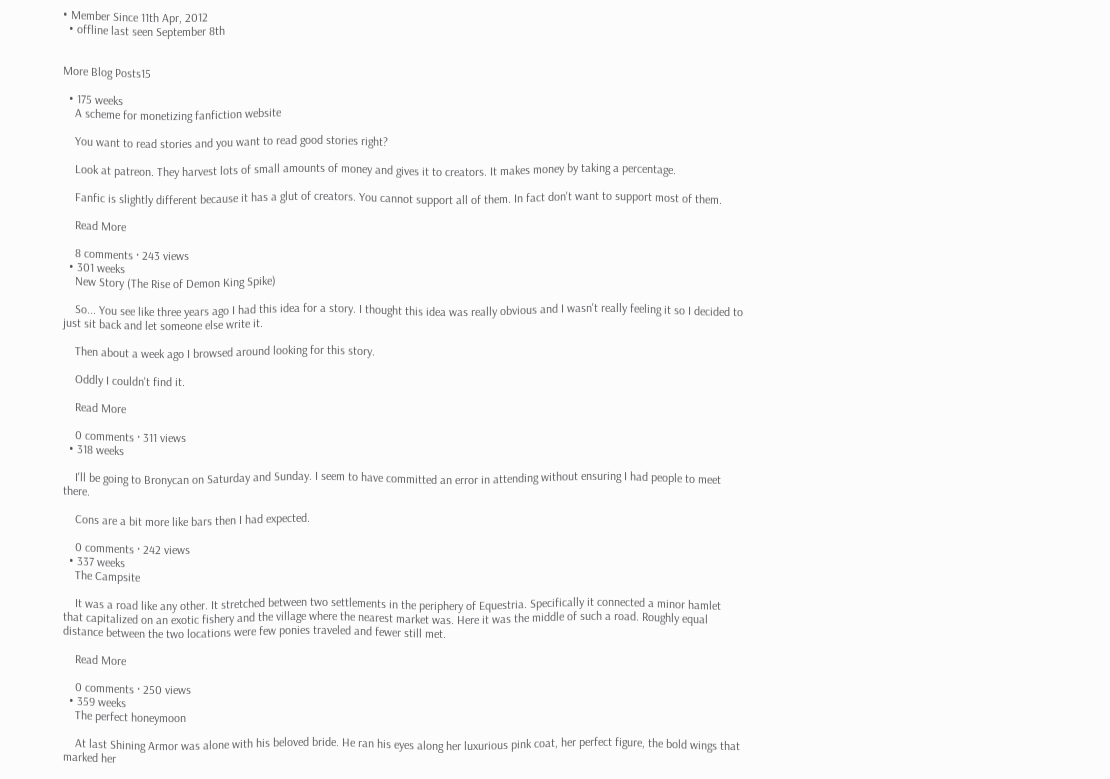• Member Since 11th Apr, 2012
  • offline last seen September 8th


More Blog Posts15

  • 175 weeks
    A scheme for monetizing fanfiction website

    You want to read stories and you want to read good stories right?

    Look at patreon. They harvest lots of small amounts of money and gives it to creators. It makes money by taking a percentage.

    Fanfic is slightly different because it has a glut of creators. You cannot support all of them. In fact don't want to support most of them.

    Read More

    8 comments · 243 views
  • 301 weeks
    New Story (The Rise of Demon King Spike)

    So... You see like three years ago I had this idea for a story. I thought this idea was really obvious and I wasn't really feeling it so I decided to just sit back and let someone else write it.

    Then about a week ago I browsed around looking for this story.

    Oddly I couldn't find it.

    Read More

    0 comments · 311 views
  • 318 weeks

    I'll be going to Bronycan on Saturday and Sunday. I seem to have committed an error in attending without ensuring I had people to meet there.

    Cons are a bit more like bars then I had expected.

    0 comments · 242 views
  • 337 weeks
    The Campsite

    It was a road like any other. It stretched between two settlements in the periphery of Equestria. Specifically it connected a minor hamlet that capitalized on an exotic fishery and the village where the nearest market was. Here it was the middle of such a road. Roughly equal distance between the two locations were few ponies traveled and fewer still met.

    Read More

    0 comments · 250 views
  • 359 weeks
    The perfect honeymoon

    At last Shining Armor was alone with his beloved bride. He ran his eyes along her luxurious pink coat, her perfect figure, the bold wings that marked her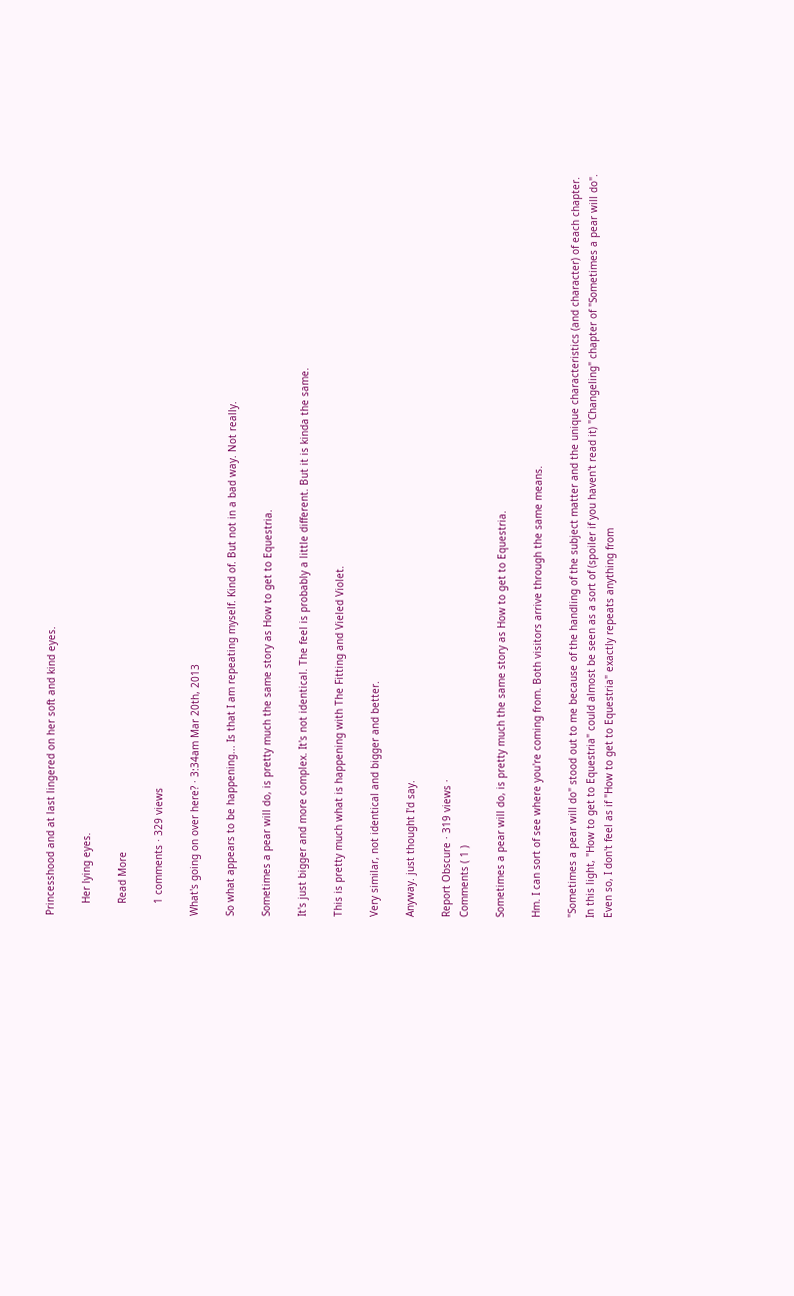Princesshood and at last lingered on her soft and kind eyes.

    Her lying eyes.

    Read More

    1 comments · 329 views

What's going on over here? · 3:34am Mar 20th, 2013

So what appears to be happening... Is that I am repeating myself. Kind of. But not in a bad way. Not really.

Sometimes a pear will do, is pretty much the same story as How to get to Equestria.

It's just bigger and more complex. It's not identical. The feel is probably a little different. But it is kinda the same.

This is pretty much what is happening with The Fitting and Vieled Violet.

Very similar, not identical and bigger and better.

Anyway. just thought I'd say.

Report Obscure · 319 views ·
Comments ( 1 )

Sometimes a pear will do, is pretty much the same story as How to get to Equestria.

Hm. I can sort of see where you're coming from. Both visitors arrive through the same means.

"Sometimes a pear will do" stood out to me because of the handling of the subject matter and the unique characteristics (and character) of each chapter.
In this light, "How to get to Equestria" could almost be seen as a sort of (spoiler if you haven't read it) "Changeling" chapter of "Sometimes a pear will do".
Even so, I don't feel as if "How to get to Equestria" exactly repeats anything from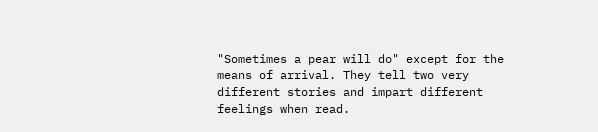"Sometimes a pear will do" except for the means of arrival. They tell two very different stories and impart different feelings when read.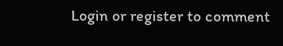Login or register to comment